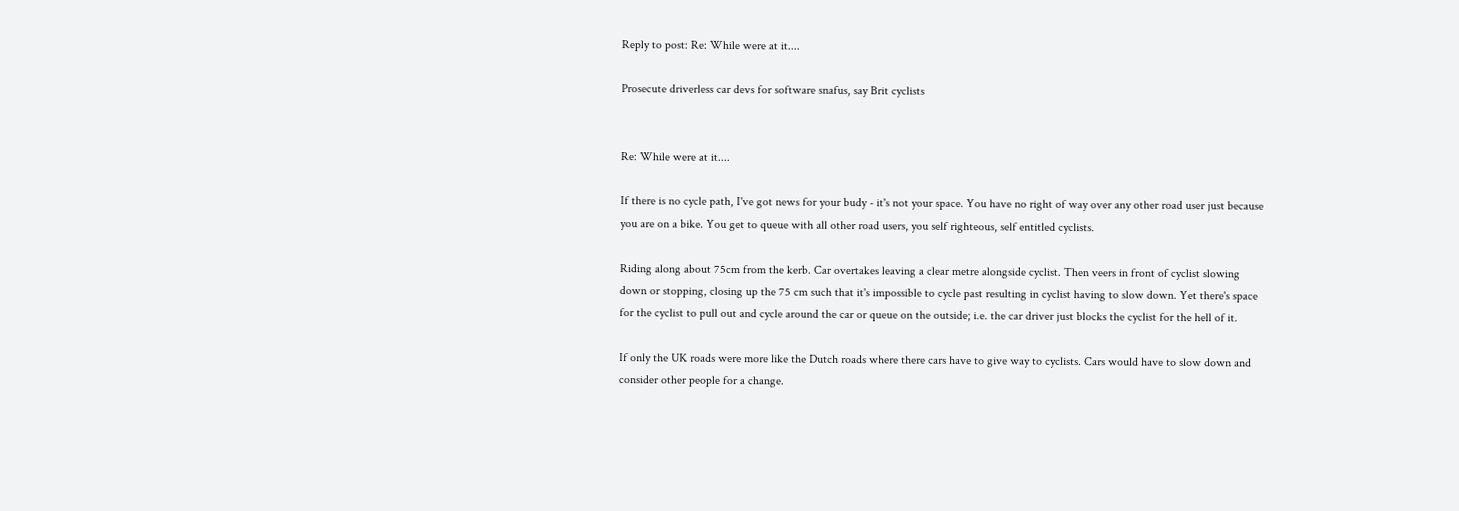Reply to post: Re: While were at it....

Prosecute driverless car devs for software snafus, say Brit cyclists


Re: While were at it....

If there is no cycle path, I've got news for your budy - it's not your space. You have no right of way over any other road user just because you are on a bike. You get to queue with all other road users, you self righteous, self entitled cyclists.

Riding along about 75cm from the kerb. Car overtakes leaving a clear metre alongside cyclist. Then veers in front of cyclist slowing down or stopping, closing up the 75 cm such that it's impossible to cycle past resulting in cyclist having to slow down. Yet there's space for the cyclist to pull out and cycle around the car or queue on the outside; i.e. the car driver just blocks the cyclist for the hell of it.

If only the UK roads were more like the Dutch roads where there cars have to give way to cyclists. Cars would have to slow down and consider other people for a change.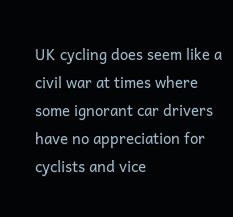UK cycling does seem like a civil war at times where some ignorant car drivers have no appreciation for cyclists and vice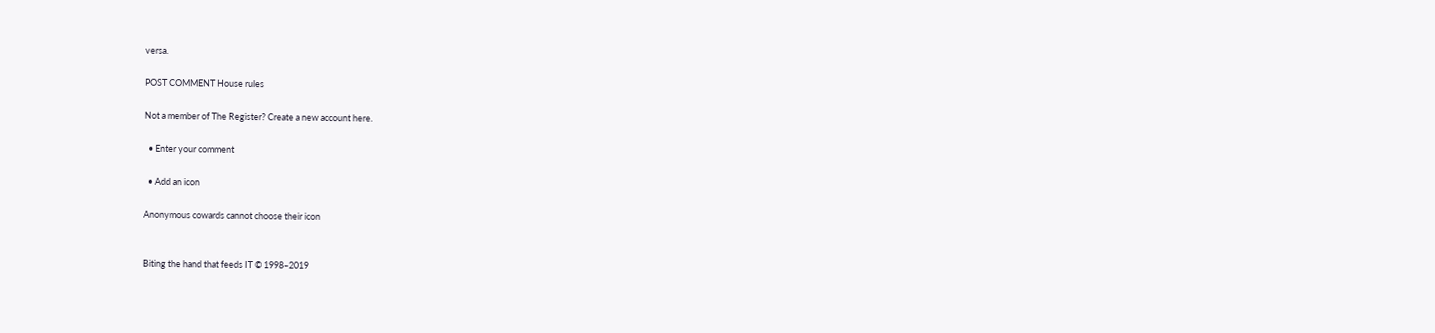versa.

POST COMMENT House rules

Not a member of The Register? Create a new account here.

  • Enter your comment

  • Add an icon

Anonymous cowards cannot choose their icon


Biting the hand that feeds IT © 1998–2019